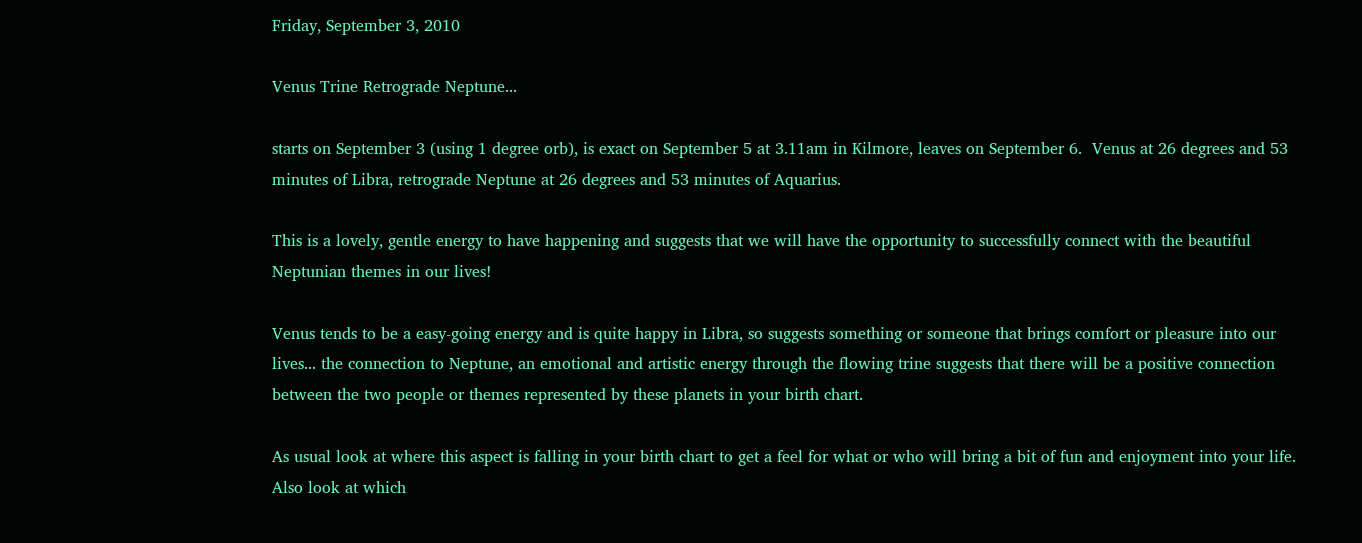Friday, September 3, 2010

Venus Trine Retrograde Neptune...

starts on September 3 (using 1 degree orb), is exact on September 5 at 3.11am in Kilmore, leaves on September 6.  Venus at 26 degrees and 53 minutes of Libra, retrograde Neptune at 26 degrees and 53 minutes of Aquarius.

This is a lovely, gentle energy to have happening and suggests that we will have the opportunity to successfully connect with the beautiful Neptunian themes in our lives!

Venus tends to be a easy-going energy and is quite happy in Libra, so suggests something or someone that brings comfort or pleasure into our lives... the connection to Neptune, an emotional and artistic energy through the flowing trine suggests that there will be a positive connection between the two people or themes represented by these planets in your birth chart.

As usual look at where this aspect is falling in your birth chart to get a feel for what or who will bring a bit of fun and enjoyment into your life.  Also look at which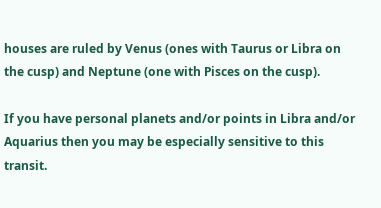houses are ruled by Venus (ones with Taurus or Libra on the cusp) and Neptune (one with Pisces on the cusp).

If you have personal planets and/or points in Libra and/or Aquarius then you may be especially sensitive to this transit.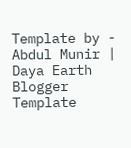Template by - Abdul Munir | Daya Earth Blogger Template